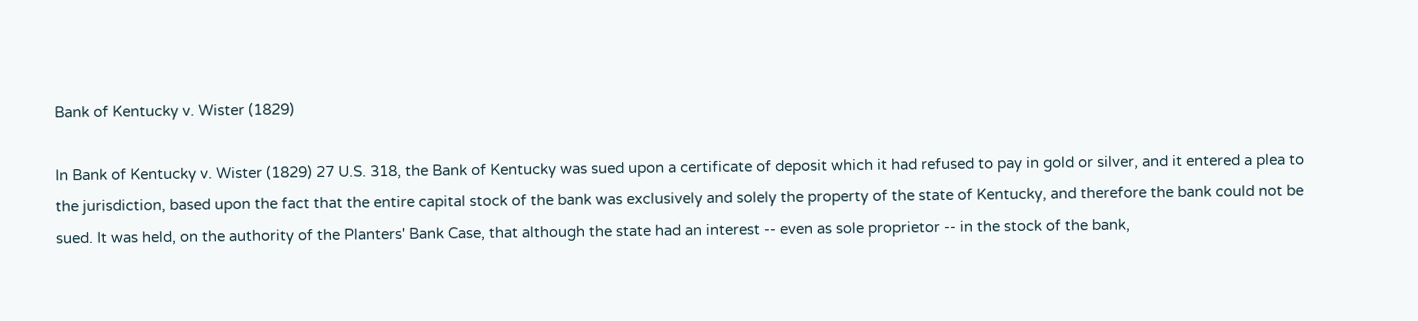Bank of Kentucky v. Wister (1829)

In Bank of Kentucky v. Wister (1829) 27 U.S. 318, the Bank of Kentucky was sued upon a certificate of deposit which it had refused to pay in gold or silver, and it entered a plea to the jurisdiction, based upon the fact that the entire capital stock of the bank was exclusively and solely the property of the state of Kentucky, and therefore the bank could not be sued. It was held, on the authority of the Planters' Bank Case, that although the state had an interest -- even as sole proprietor -- in the stock of the bank,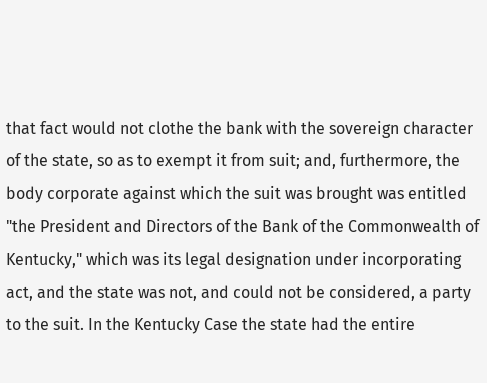that fact would not clothe the bank with the sovereign character of the state, so as to exempt it from suit; and, furthermore, the body corporate against which the suit was brought was entitled "the President and Directors of the Bank of the Commonwealth of Kentucky," which was its legal designation under incorporating act, and the state was not, and could not be considered, a party to the suit. In the Kentucky Case the state had the entire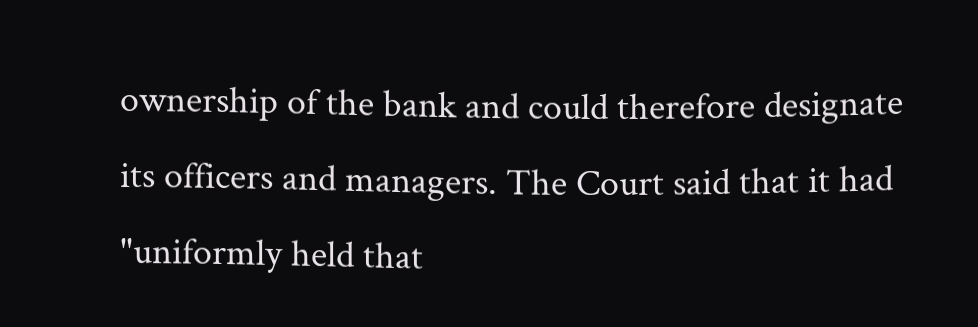ownership of the bank and could therefore designate its officers and managers. The Court said that it had "uniformly held that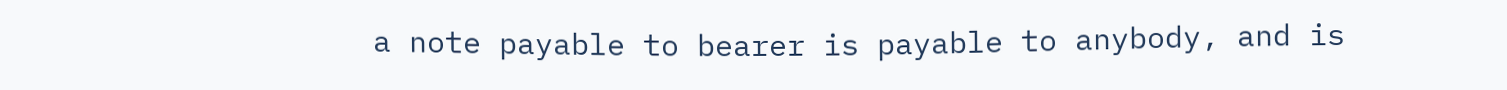a note payable to bearer is payable to anybody, and is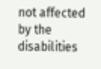not affected by the disabilities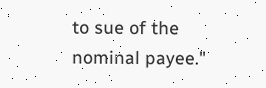to sue of the nominal payee."